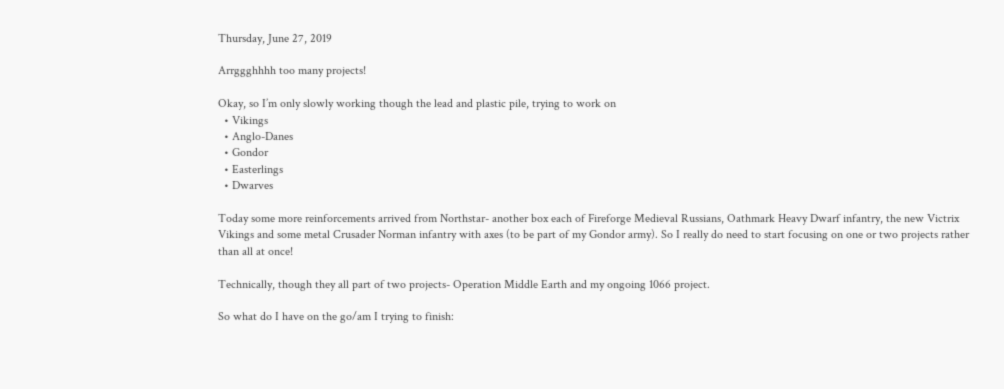Thursday, June 27, 2019

Arrggghhhh too many projects!

Okay, so I’m only slowly working though the lead and plastic pile, trying to work on
  • Vikings
  • Anglo-Danes
  • Gondor
  • Easterlings
  • Dwarves

Today some more reinforcements arrived from Northstar- another box each of Fireforge Medieval Russians, Oathmark Heavy Dwarf infantry, the new Victrix Vikings and some metal Crusader Norman infantry with axes (to be part of my Gondor army). So I really do need to start focusing on one or two projects rather than all at once!

Technically, though they all part of two projects- Operation Middle Earth and my ongoing 1066 project.

So what do I have on the go/am I trying to finish: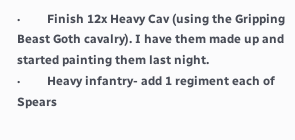·         Finish 12x Heavy Cav (using the Gripping  Beast Goth cavalry). I have them made up and started painting them last night.
·         Heavy infantry- add 1 regiment each of Spears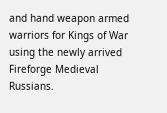and hand weapon armed warriors for Kings of War using the newly arrived Fireforge Medieval Russians.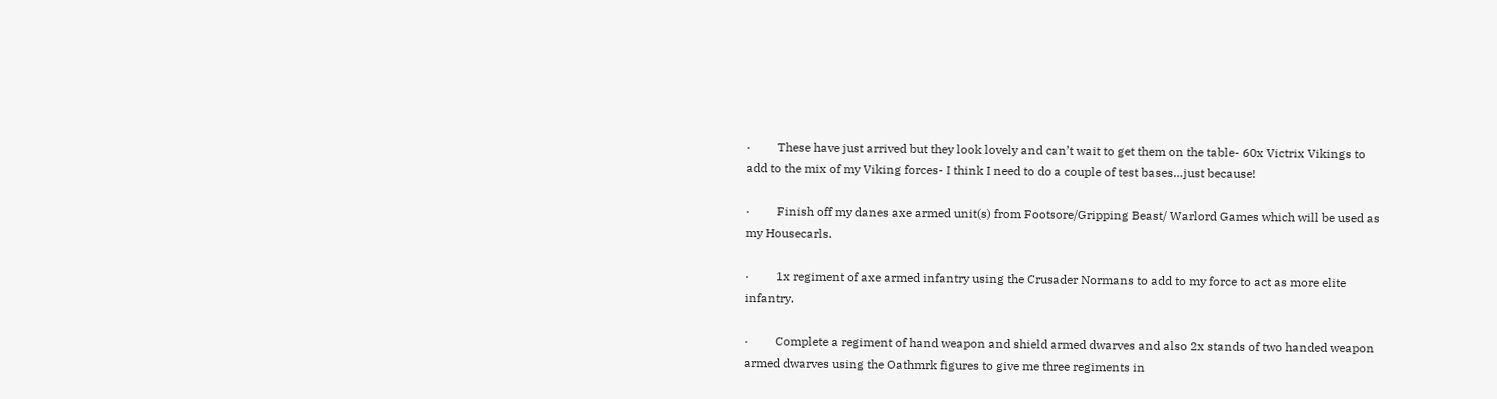·         These have just arrived but they look lovely and can’t wait to get them on the table- 60x Victrix Vikings to add to the mix of my Viking forces- I think I need to do a couple of test bases…just because!

·         Finish off my danes axe armed unit(s) from Footsore/Gripping Beast/ Warlord Games which will be used as my Housecarls.

·         1x regiment of axe armed infantry using the Crusader Normans to add to my force to act as more elite infantry.

·         Complete a regiment of hand weapon and shield armed dwarves and also 2x stands of two handed weapon armed dwarves using the Oathmrk figures to give me three regiments in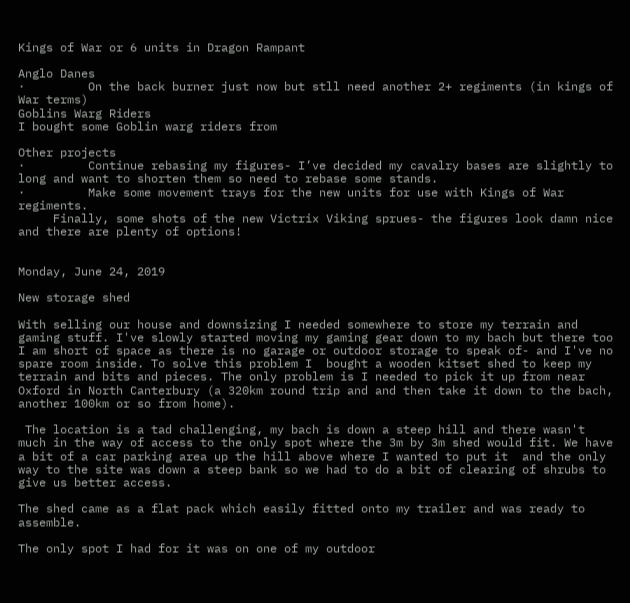Kings of War or 6 units in Dragon Rampant

Anglo Danes
·         On the back burner just now but stll need another 2+ regiments (in kings of War terms)
Goblins Warg Riders
I bought some Goblin warg riders from

Other projects
·         Continue rebasing my figures- I’ve decided my cavalry bases are slightly to long and want to shorten them so need to rebase some stands.
·         Make some movement trays for the new units for use with Kings of War regiments.
     Finally, some shots of the new Victrix Viking sprues- the figures look damn nice and there are plenty of options!


Monday, June 24, 2019

New storage shed

With selling our house and downsizing I needed somewhere to store my terrain and gaming stuff. I've slowly started moving my gaming gear down to my bach but there too I am short of space as there is no garage or outdoor storage to speak of- and I've no spare room inside. To solve this problem I  bought a wooden kitset shed to keep my terrain and bits and pieces. The only problem is I needed to pick it up from near Oxford in North Canterbury (a 320km round trip and and then take it down to the bach, another 100km or so from home).

 The location is a tad challenging, my bach is down a steep hill and there wasn't much in the way of access to the only spot where the 3m by 3m shed would fit. We have a bit of a car parking area up the hill above where I wanted to put it  and the only way to the site was down a steep bank so we had to do a bit of clearing of shrubs to give us better access.

The shed came as a flat pack which easily fitted onto my trailer and was ready to assemble.

The only spot I had for it was on one of my outdoor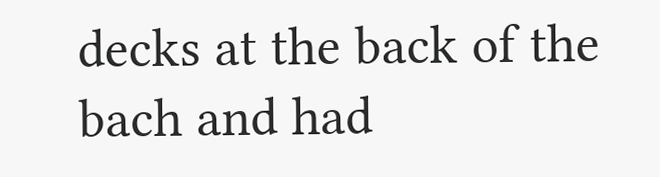decks at the back of the bach and had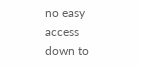no easy access down to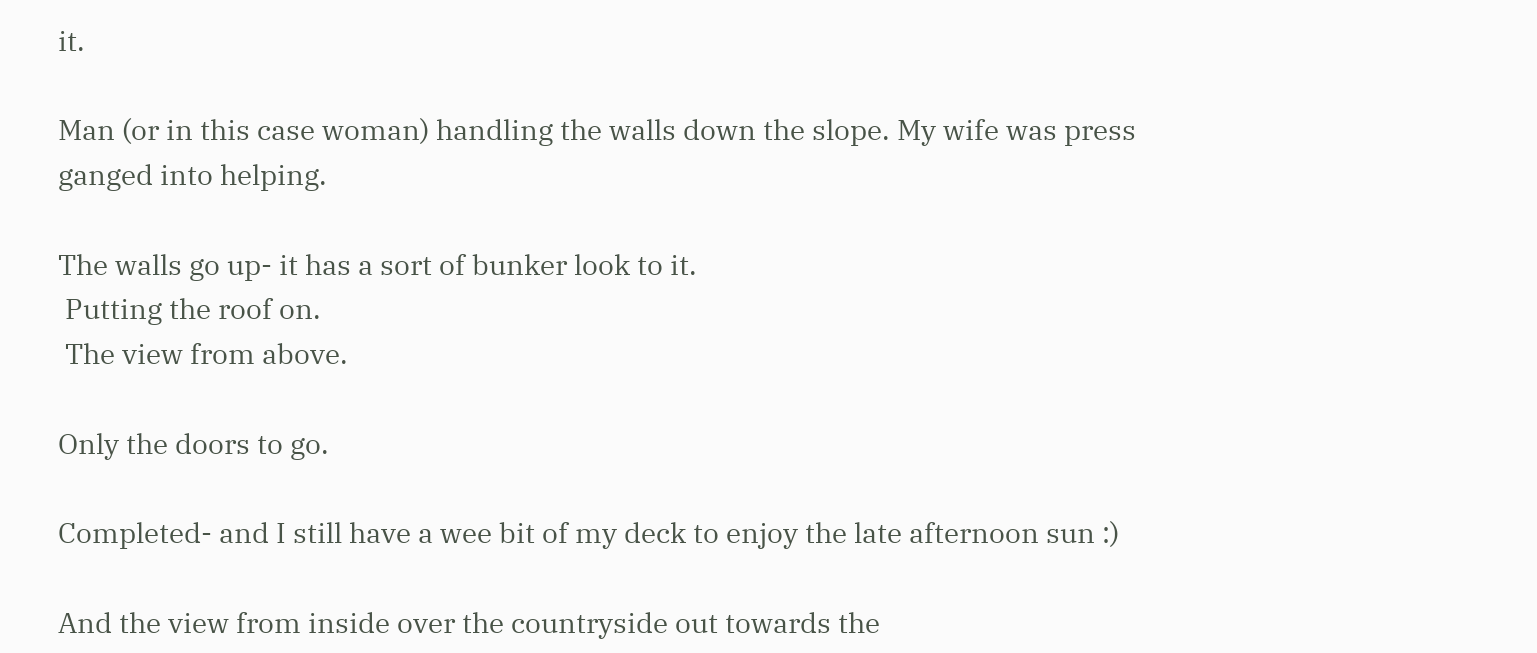it.

Man (or in this case woman) handling the walls down the slope. My wife was press ganged into helping.

The walls go up- it has a sort of bunker look to it.
 Putting the roof on.
 The view from above.

Only the doors to go.

Completed- and I still have a wee bit of my deck to enjoy the late afternoon sun :)

And the view from inside over the countryside out towards the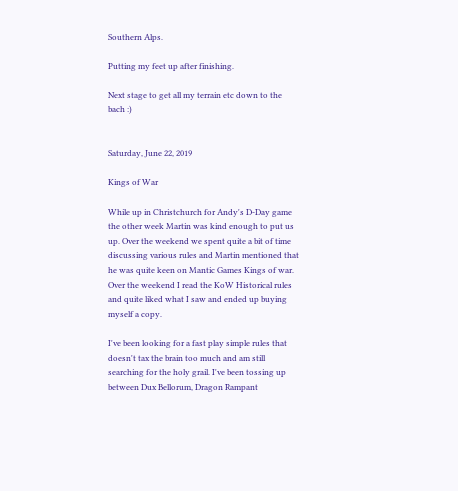Southern Alps.

Putting my feet up after finishing.

Next stage to get all my terrain etc down to the bach :)


Saturday, June 22, 2019

Kings of War

While up in Christchurch for Andy's D-Day game the other week Martin was kind enough to put us up. Over the weekend we spent quite a bit of time discussing various rules and Martin mentioned that he was quite keen on Mantic Games Kings of war. Over the weekend I read the KoW Historical rules and quite liked what I saw and ended up buying myself a copy.

I've been looking for a fast play simple rules that doesn't tax the brain too much and am still searching for the holy grail. I've been tossing up between Dux Bellorum, Dragon Rampant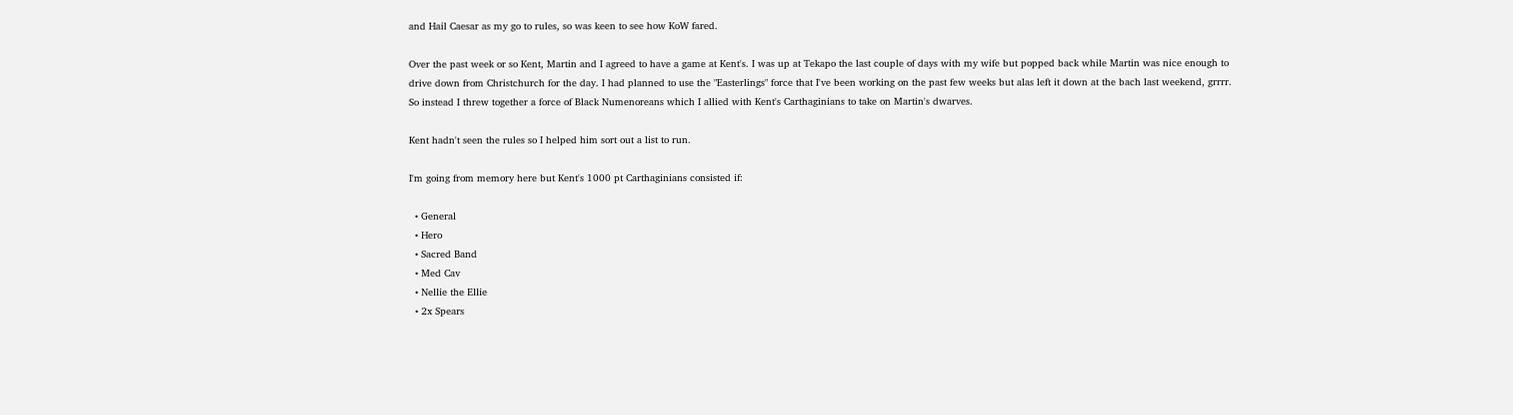and Hail Caesar as my go to rules, so was keen to see how KoW fared.

Over the past week or so Kent, Martin and I agreed to have a game at Kent's. I was up at Tekapo the last couple of days with my wife but popped back while Martin was nice enough to drive down from Christchurch for the day. I had planned to use the "Easterlings" force that I've been working on the past few weeks but alas left it down at the bach last weekend, grrrr. So instead I threw together a force of Black Numenoreans which I allied with Kent's Carthaginians to take on Martin's dwarves.

Kent hadn't seen the rules so I helped him sort out a list to run.

I'm going from memory here but Kent's 1000 pt Carthaginians consisted if:

  • General
  • Hero
  • Sacred Band
  • Med Cav
  • Nellie the Ellie
  • 2x Spears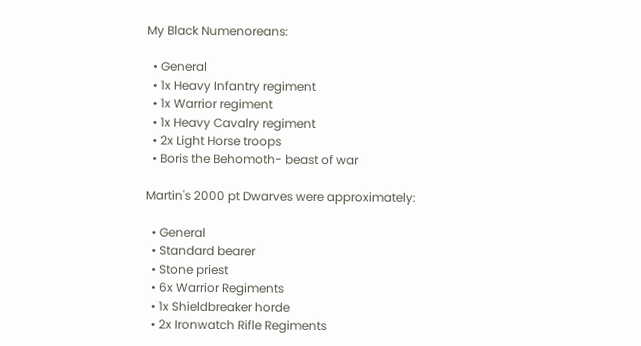My Black Numenoreans:

  • General
  • 1x Heavy Infantry regiment
  • 1x Warrior regiment
  • 1x Heavy Cavalry regiment
  • 2x Light Horse troops
  • Boris the Behomoth- beast of war

Martin's 2000 pt Dwarves were approximately:

  • General
  • Standard bearer
  • Stone priest
  • 6x Warrior Regiments
  • 1x Shieldbreaker horde
  • 2x Ironwatch Rifle Regiments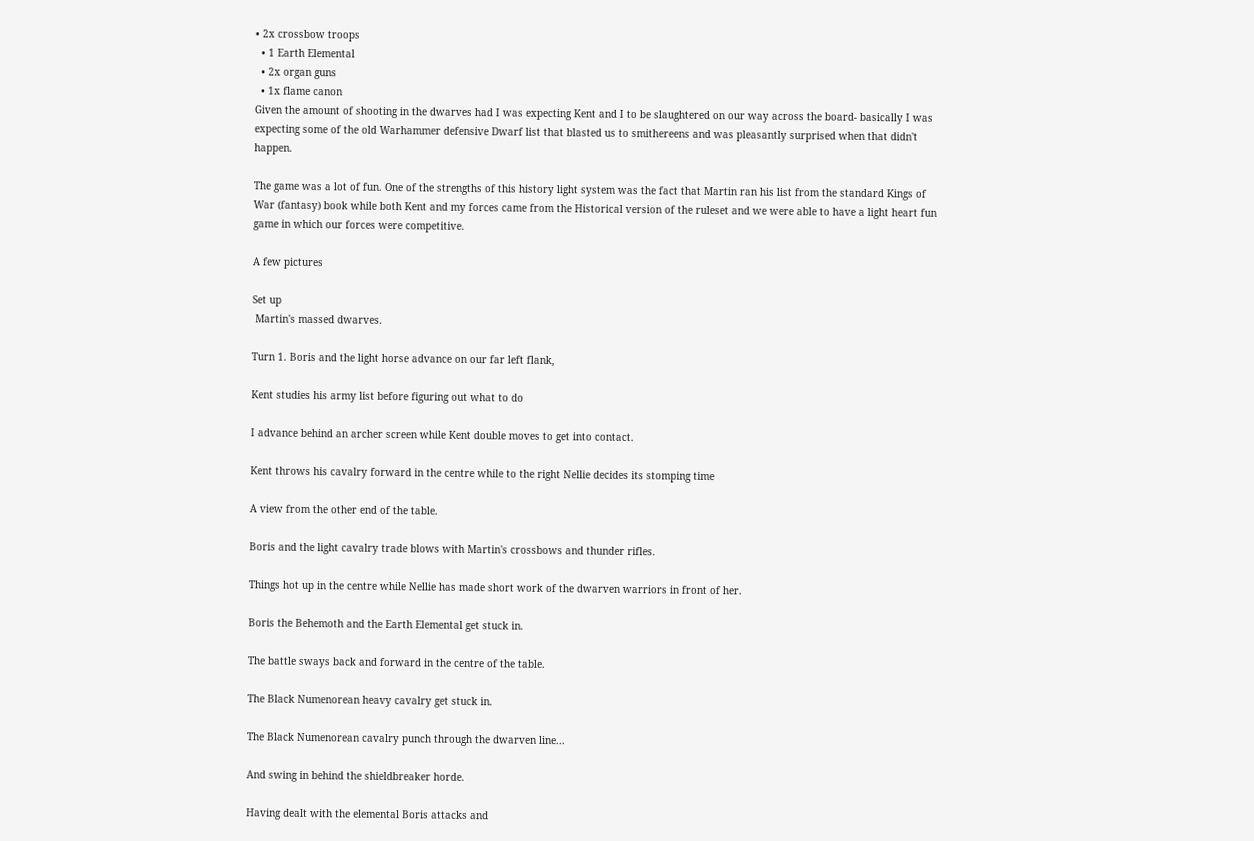• 2x crossbow troops
  • 1 Earth Elemental
  • 2x organ guns
  • 1x flame canon
Given the amount of shooting in the dwarves had I was expecting Kent and I to be slaughtered on our way across the board- basically I was expecting some of the old Warhammer defensive Dwarf list that blasted us to smithereens and was pleasantly surprised when that didn't happen.

The game was a lot of fun. One of the strengths of this history light system was the fact that Martin ran his list from the standard Kings of War (fantasy) book while both Kent and my forces came from the Historical version of the ruleset and we were able to have a light heart fun game in which our forces were competitive.

A few pictures

Set up
 Martin's massed dwarves.

Turn 1. Boris and the light horse advance on our far left flank,

Kent studies his army list before figuring out what to do

I advance behind an archer screen while Kent double moves to get into contact.

Kent throws his cavalry forward in the centre while to the right Nellie decides its stomping time

A view from the other end of the table.

Boris and the light cavalry trade blows with Martin's crossbows and thunder rifles.

Things hot up in the centre while Nellie has made short work of the dwarven warriors in front of her.

Boris the Behemoth and the Earth Elemental get stuck in.

The battle sways back and forward in the centre of the table.

The Black Numenorean heavy cavalry get stuck in.

The Black Numenorean cavalry punch through the dwarven line...

And swing in behind the shieldbreaker horde.

Having dealt with the elemental Boris attacks and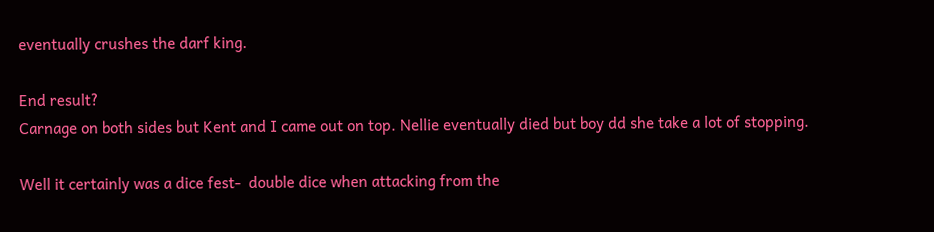eventually crushes the darf king.

End result?
Carnage on both sides but Kent and I came out on top. Nellie eventually died but boy dd she take a lot of stopping.

Well it certainly was a dice fest-  double dice when attacking from the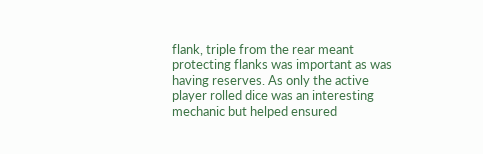flank, triple from the rear meant protecting flanks was important as was having reserves. As only the active player rolled dice was an interesting mechanic but helped ensured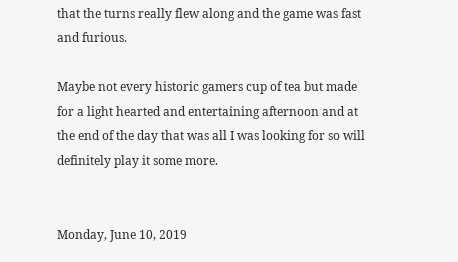that the turns really flew along and the game was fast and furious.

Maybe not every historic gamers cup of tea but made for a light hearted and entertaining afternoon and at the end of the day that was all I was looking for so will definitely play it some more.


Monday, June 10, 2019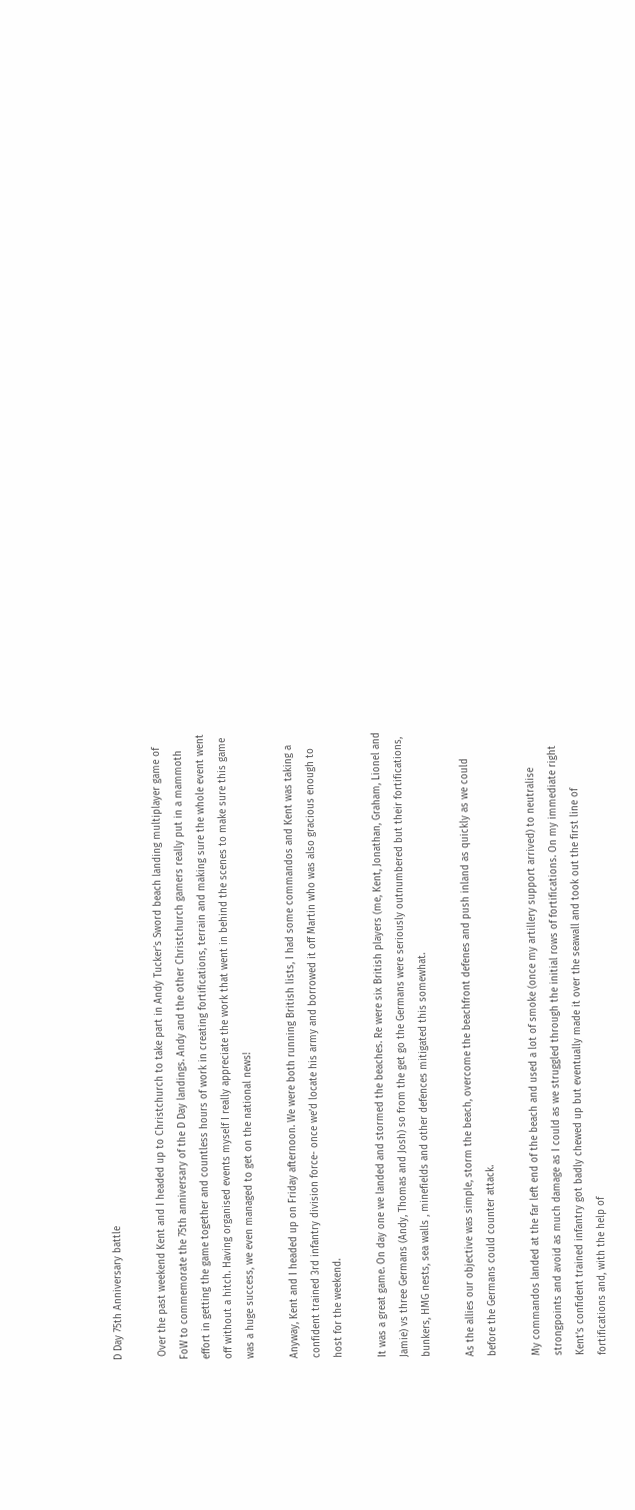D Day 75th Anniversary battle

 Over the past weekend Kent and I headed up to Christchurch to take part in Andy Tucker’s Sword beach landing multiplayer game of FoW to commemorate the 75th anniversary of the D Day landings. Andy and the other Christchurch gamers really put in a mammoth effort in getting the game together and countless hours of work in creating fortifications, terrain and making sure the whole event went off without a hitch. Having organised events myself I really appreciate the work that went in behind the scenes to make sure this game was a huge success, we even managed to get on the national news!

Anyway, Kent and I headed up on Friday afternoon. We were both running British lists, I had some commandos and Kent was taking a confident trained 3rd infantry division force- once we’d locate his army and borrowed it off Martin who was also gracious enough to host for the weekend.

It was a great game. On day one we landed and stormed the beaches. Re were six British players (me, Kent, Jonathan, Graham, Lionel and Jamie) vs three Germans (Andy, Thomas and Josh) so from the get go the Germans were seriously outnumbered but their fortifications, bunkers, HMG nests, sea walls , minefields and other defences mitigated this somewhat.

As the allies our objective was simple, storm the beach, overcome the beachfront defenes and push inland as quickly as we could before the Germans could counter attack.

My commandos landed at the far left end of the beach and used a lot of smoke (once my artillery support arrived) to neutralise strongpoints and avoid as much damage as I could as we struggled through the initial rows of fortifications. On my immediate right Kent’s confident trained infantry got badly chewed up but eventually made it over the seawall and took out the first line of fortifications and, with the help of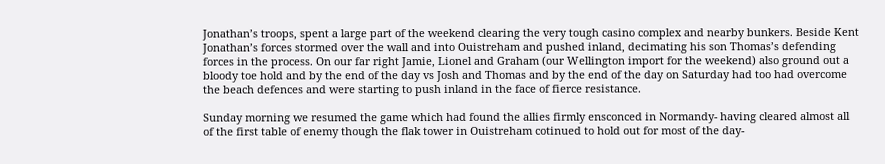Jonathan’s troops, spent a large part of the weekend clearing the very tough casino complex and nearby bunkers. Beside Kent Jonathan’s forces stormed over the wall and into Ouistreham and pushed inland, decimating his son Thomas’s defending forces in the process. On our far right Jamie, Lionel and Graham (our Wellington import for the weekend) also ground out a bloody toe hold and by the end of the day vs Josh and Thomas and by the end of the day on Saturday had too had overcome the beach defences and were starting to push inland in the face of fierce resistance.

Sunday morning we resumed the game which had found the allies firmly ensconced in Normandy- having cleared almost all of the first table of enemy though the flak tower in Ouistreham cotinued to hold out for most of the day-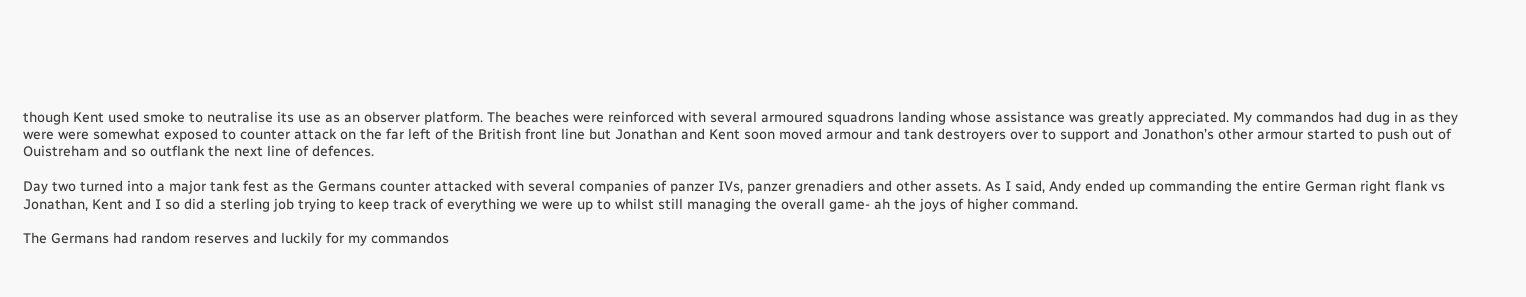though Kent used smoke to neutralise its use as an observer platform. The beaches were reinforced with several armoured squadrons landing whose assistance was greatly appreciated. My commandos had dug in as they were were somewhat exposed to counter attack on the far left of the British front line but Jonathan and Kent soon moved armour and tank destroyers over to support and Jonathon’s other armour started to push out of Ouistreham and so outflank the next line of defences.

Day two turned into a major tank fest as the Germans counter attacked with several companies of panzer IVs, panzer grenadiers and other assets. As I said, Andy ended up commanding the entire German right flank vs Jonathan, Kent and I so did a sterling job trying to keep track of everything we were up to whilst still managing the overall game- ah the joys of higher command.

The Germans had random reserves and luckily for my commandos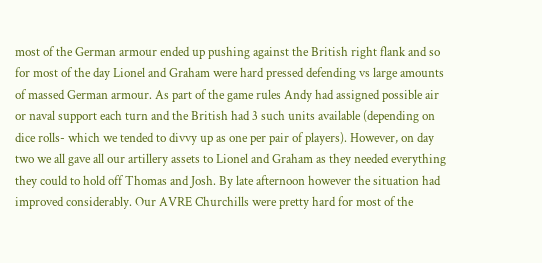most of the German armour ended up pushing against the British right flank and so for most of the day Lionel and Graham were hard pressed defending vs large amounts of massed German armour. As part of the game rules Andy had assigned possible air or naval support each turn and the British had 3 such units available (depending on dice rolls- which we tended to divvy up as one per pair of players). However, on day two we all gave all our artillery assets to Lionel and Graham as they needed everything they could to hold off Thomas and Josh. By late afternoon however the situation had improved considerably. Our AVRE Churchills were pretty hard for most of the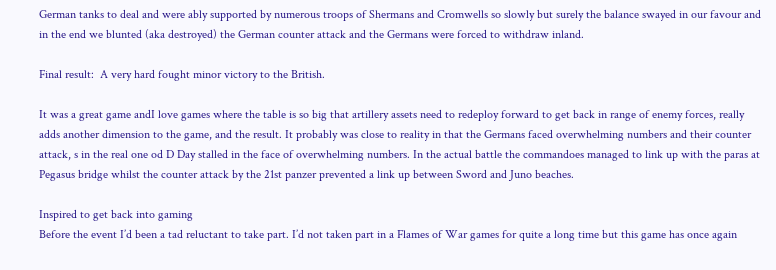German tanks to deal and were ably supported by numerous troops of Shermans and Cromwells so slowly but surely the balance swayed in our favour and in the end we blunted (aka destroyed) the German counter attack and the Germans were forced to withdraw inland.

Final result:  A very hard fought minor victory to the British.

It was a great game andI love games where the table is so big that artillery assets need to redeploy forward to get back in range of enemy forces, really adds another dimension to the game, and the result. It probably was close to reality in that the Germans faced overwhelming numbers and their counter attack, s in the real one od D Day stalled in the face of overwhelming numbers. In the actual battle the commandoes managed to link up with the paras at Pegasus bridge whilst the counter attack by the 21st panzer prevented a link up between Sword and Juno beaches.

Inspired to get back into gaming
Before the event I’d been a tad reluctant to take part. I’d not taken part in a Flames of War games for quite a long time but this game has once again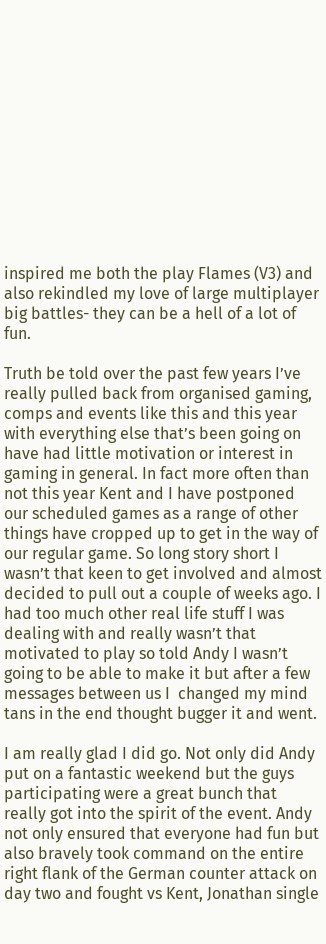inspired me both the play Flames (V3) and also rekindled my love of large multiplayer big battles- they can be a hell of a lot of fun.

Truth be told over the past few years I’ve really pulled back from organised gaming, comps and events like this and this year with everything else that’s been going on have had little motivation or interest in gaming in general. In fact more often than not this year Kent and I have postponed our scheduled games as a range of other things have cropped up to get in the way of our regular game. So long story short I wasn’t that keen to get involved and almost decided to pull out a couple of weeks ago. I had too much other real life stuff I was dealing with and really wasn’t that motivated to play so told Andy I wasn’t going to be able to make it but after a few messages between us I  changed my mind  tans in the end thought bugger it and went.

I am really glad I did go. Not only did Andy put on a fantastic weekend but the guys participating were a great bunch that really got into the spirit of the event. Andy not only ensured that everyone had fun but also bravely took command on the entire right flank of the German counter attack on day two and fought vs Kent, Jonathan single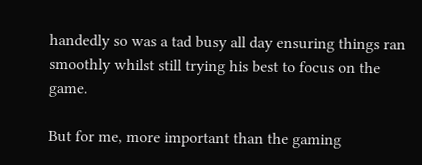handedly so was a tad busy all day ensuring things ran smoothly whilst still trying his best to focus on the game.

But for me, more important than the gaming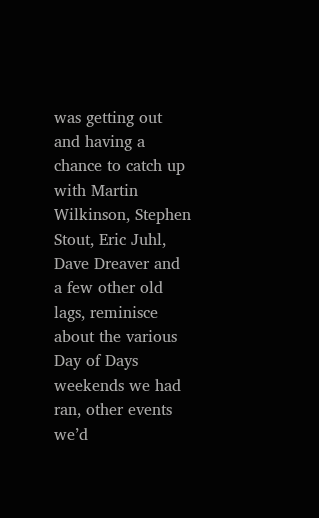was getting out and having a chance to catch up with Martin Wilkinson, Stephen Stout, Eric Juhl, Dave Dreaver and a few other old  lags, reminisce about the various Day of Days weekends we had ran, other events we’d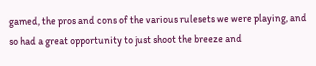gamed, the pros and cons of the various rulesets we were playing, and so had a great opportunity to just shoot the breeze and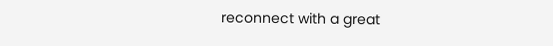reconnect with a great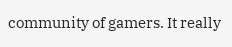community of gamers. It really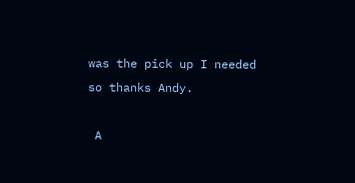was the pick up I needed so thanks Andy.

 A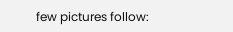few pictures follow: